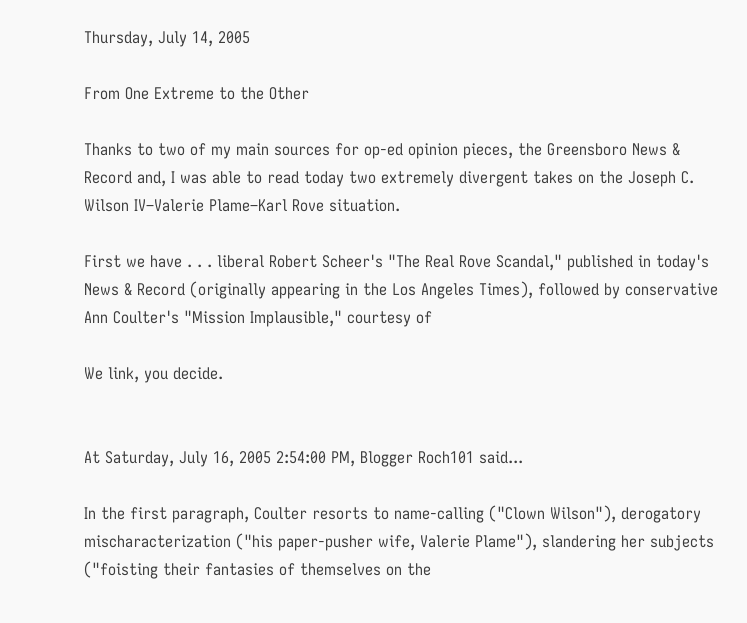Thursday, July 14, 2005

From One Extreme to the Other

Thanks to two of my main sources for op-ed opinion pieces, the Greensboro News & Record and, I was able to read today two extremely divergent takes on the Joseph C. Wilson IV–Valerie Plame–Karl Rove situation.

First we have . . . liberal Robert Scheer's "The Real Rove Scandal," published in today's News & Record (originally appearing in the Los Angeles Times), followed by conservative Ann Coulter's "Mission Implausible," courtesy of

We link, you decide.


At Saturday, July 16, 2005 2:54:00 PM, Blogger Roch101 said...

In the first paragraph, Coulter resorts to name-calling ("Clown Wilson"), derogatory mischaracterization ("his paper-pusher wife, Valerie Plame"), slandering her subjects ("foisting their fantasies of themselves on the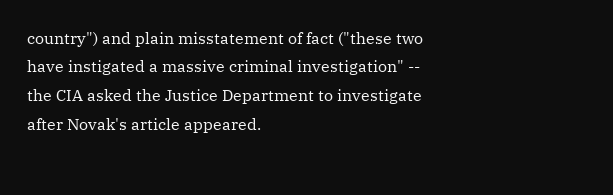country") and plain misstatement of fact ("these two have instigated a massive criminal investigation" -- the CIA asked the Justice Department to investigate after Novak's article appeared.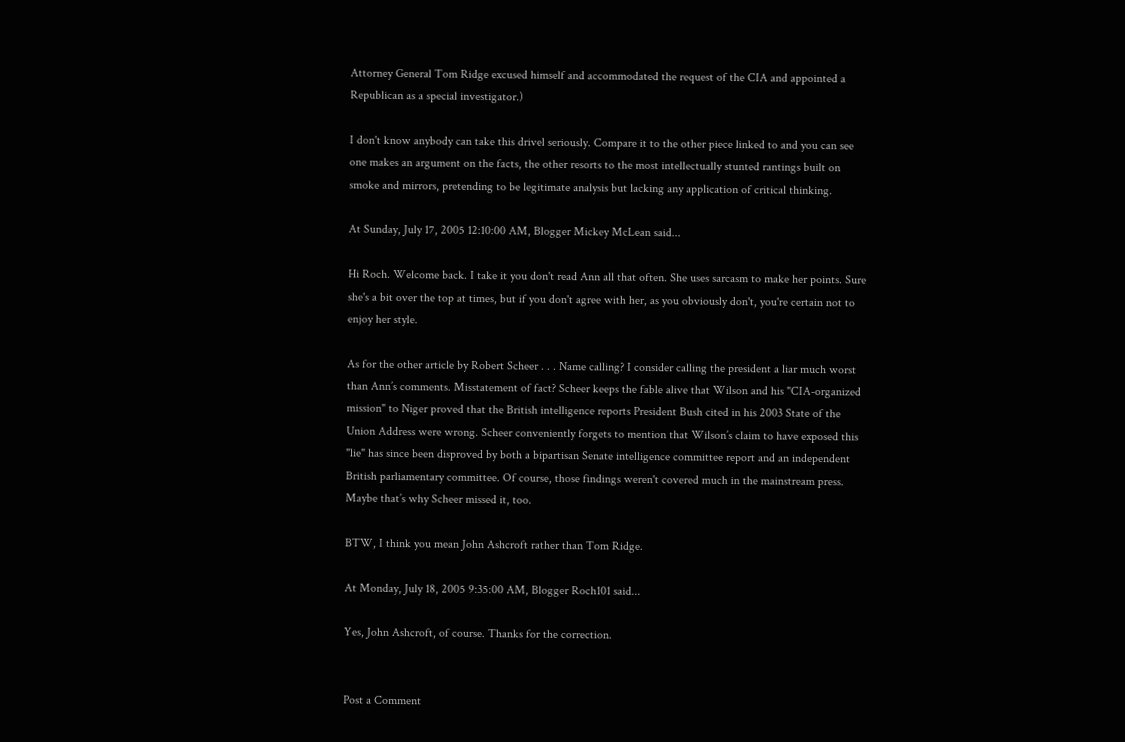Attorney General Tom Ridge excused himself and accommodated the request of the CIA and appointed a Republican as a special investigator.)

I don't know anybody can take this drivel seriously. Compare it to the other piece linked to and you can see one makes an argument on the facts, the other resorts to the most intellectually stunted rantings built on smoke and mirrors, pretending to be legitimate analysis but lacking any application of critical thinking.

At Sunday, July 17, 2005 12:10:00 AM, Blogger Mickey McLean said...

Hi Roch. Welcome back. I take it you don't read Ann all that often. She uses sarcasm to make her points. Sure she's a bit over the top at times, but if you don't agree with her, as you obviously don't, you're certain not to enjoy her style.

As for the other article by Robert Scheer . . . Name calling? I consider calling the president a liar much worst than Ann’s comments. Misstatement of fact? Scheer keeps the fable alive that Wilson and his "CIA-organized mission" to Niger proved that the British intelligence reports President Bush cited in his 2003 State of the Union Address were wrong. Scheer conveniently forgets to mention that Wilson’s claim to have exposed this "lie" has since been disproved by both a bipartisan Senate intelligence committee report and an independent British parliamentary committee. Of course, those findings weren't covered much in the mainstream press. Maybe that’s why Scheer missed it, too.

BTW, I think you mean John Ashcroft rather than Tom Ridge.

At Monday, July 18, 2005 9:35:00 AM, Blogger Roch101 said...

Yes, John Ashcroft, of course. Thanks for the correction.


Post a Comment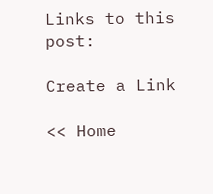Links to this post:

Create a Link

<< Home